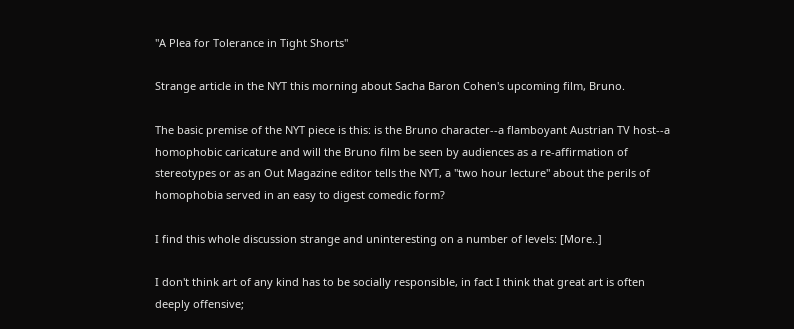"A Plea for Tolerance in Tight Shorts"

Strange article in the NYT this morning about Sacha Baron Cohen's upcoming film, Bruno.

The basic premise of the NYT piece is this: is the Bruno character--a flamboyant Austrian TV host--a homophobic caricature and will the Bruno film be seen by audiences as a re-affirmation of stereotypes or as an Out Magazine editor tells the NYT, a "two hour lecture" about the perils of homophobia served in an easy to digest comedic form?

I find this whole discussion strange and uninteresting on a number of levels: [More..]

I don't think art of any kind has to be socially responsible, in fact I think that great art is often deeply offensive;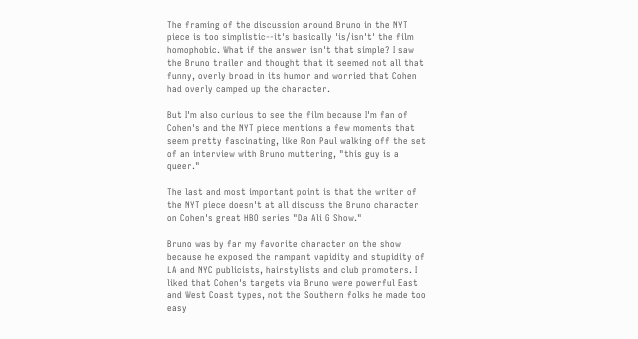The framing of the discussion around Bruno in the NYT piece is too simplistic--it's basically 'is/isn't' the film homophobic. What if the answer isn't that simple? I saw the Bruno trailer and thought that it seemed not all that funny, overly broad in its humor and worried that Cohen had overly camped up the character.

But I'm also curious to see the film because I'm fan of Cohen's and the NYT piece mentions a few moments that seem pretty fascinating, like Ron Paul walking off the set of an interview with Bruno muttering, "this guy is a queer."

The last and most important point is that the writer of the NYT piece doesn't at all discuss the Bruno character on Cohen's great HBO series "Da Ali G Show."

Bruno was by far my favorite character on the show because he exposed the rampant vapidity and stupidity of LA and NYC publicists, hairstylists and club promoters. I liked that Cohen's targets via Bruno were powerful East and West Coast types, not the Southern folks he made too easy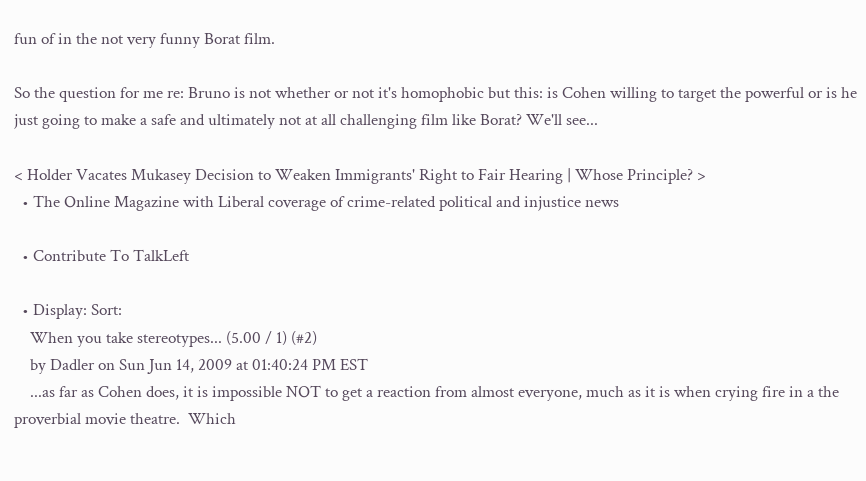fun of in the not very funny Borat film.

So the question for me re: Bruno is not whether or not it's homophobic but this: is Cohen willing to target the powerful or is he just going to make a safe and ultimately not at all challenging film like Borat? We'll see...

< Holder Vacates Mukasey Decision to Weaken Immigrants' Right to Fair Hearing | Whose Principle? >
  • The Online Magazine with Liberal coverage of crime-related political and injustice news

  • Contribute To TalkLeft

  • Display: Sort:
    When you take stereotypes... (5.00 / 1) (#2)
    by Dadler on Sun Jun 14, 2009 at 01:40:24 PM EST
    ...as far as Cohen does, it is impossible NOT to get a reaction from almost everyone, much as it is when crying fire in a the proverbial movie theatre.  Which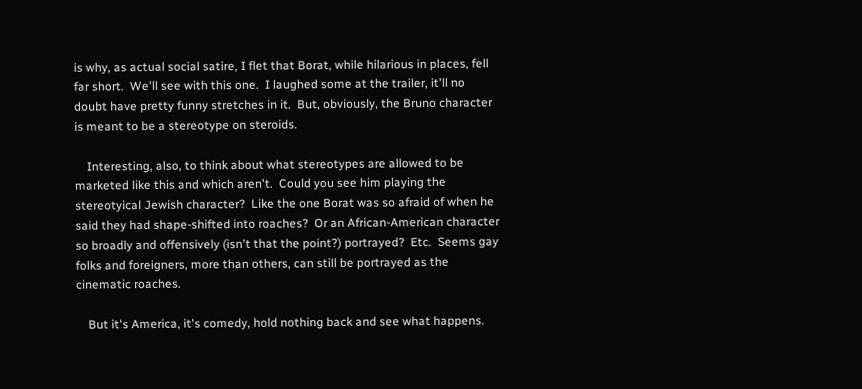is why, as actual social satire, I flet that Borat, while hilarious in places, fell far short.  We'll see with this one.  I laughed some at the trailer, it'll no doubt have pretty funny stretches in it.  But, obviously, the Bruno character is meant to be a stereotype on steroids.

    Interesting, also, to think about what stereotypes are allowed to be marketed like this and which aren't.  Could you see him playing the stereotyical Jewish character?  Like the one Borat was so afraid of when he said they had shape-shifted into roaches?  Or an African-American character so broadly and offensively (isn't that the point?) portrayed?  Etc.  Seems gay folks and foreigners, more than others, can still be portrayed as the cinematic roaches.

    But it's America, it's comedy, hold nothing back and see what happens.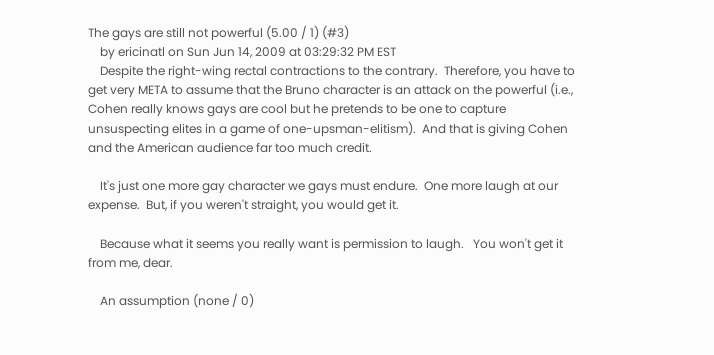The gays are still not powerful (5.00 / 1) (#3)
    by ericinatl on Sun Jun 14, 2009 at 03:29:32 PM EST
    Despite the right-wing rectal contractions to the contrary.  Therefore, you have to get very META to assume that the Bruno character is an attack on the powerful (i.e., Cohen really knows gays are cool but he pretends to be one to capture unsuspecting elites in a game of one-upsman-elitism).  And that is giving Cohen and the American audience far too much credit.

    It's just one more gay character we gays must endure.  One more laugh at our expense.  But, if you weren't straight, you would get it.

    Because what it seems you really want is permission to laugh.   You won't get it from me, dear.

    An assumption (none / 0)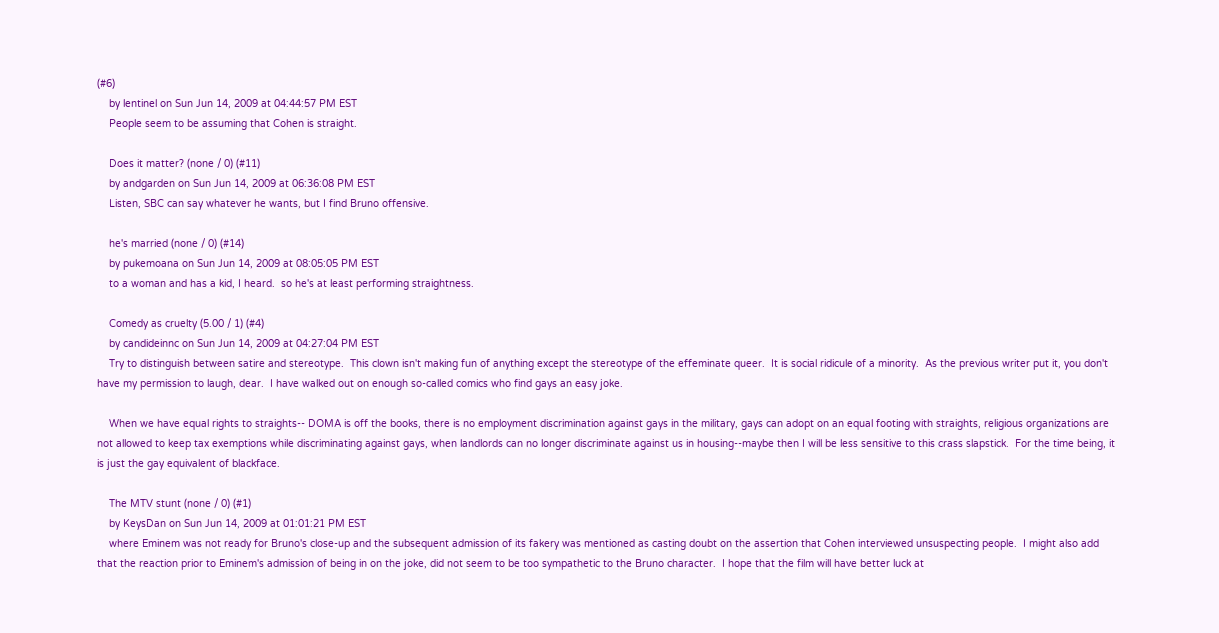(#6)
    by lentinel on Sun Jun 14, 2009 at 04:44:57 PM EST
    People seem to be assuming that Cohen is straight.

    Does it matter? (none / 0) (#11)
    by andgarden on Sun Jun 14, 2009 at 06:36:08 PM EST
    Listen, SBC can say whatever he wants, but I find Bruno offensive.

    he's married (none / 0) (#14)
    by pukemoana on Sun Jun 14, 2009 at 08:05:05 PM EST
    to a woman and has a kid, I heard.  so he's at least performing straightness.

    Comedy as cruelty (5.00 / 1) (#4)
    by candideinnc on Sun Jun 14, 2009 at 04:27:04 PM EST
    Try to distinguish between satire and stereotype.  This clown isn't making fun of anything except the stereotype of the effeminate queer.  It is social ridicule of a minority.  As the previous writer put it, you don't have my permission to laugh, dear.  I have walked out on enough so-called comics who find gays an easy joke.

    When we have equal rights to straights-- DOMA is off the books, there is no employment discrimination against gays in the military, gays can adopt on an equal footing with straights, religious organizations are not allowed to keep tax exemptions while discriminating against gays, when landlords can no longer discriminate against us in housing--maybe then I will be less sensitive to this crass slapstick.  For the time being, it is just the gay equivalent of blackface.

    The MTV stunt (none / 0) (#1)
    by KeysDan on Sun Jun 14, 2009 at 01:01:21 PM EST
    where Eminem was not ready for Bruno's close-up and the subsequent admission of its fakery was mentioned as casting doubt on the assertion that Cohen interviewed unsuspecting people.  I might also add that the reaction prior to Eminem's admission of being in on the joke, did not seem to be too sympathetic to the Bruno character.  I hope that the film will have better luck at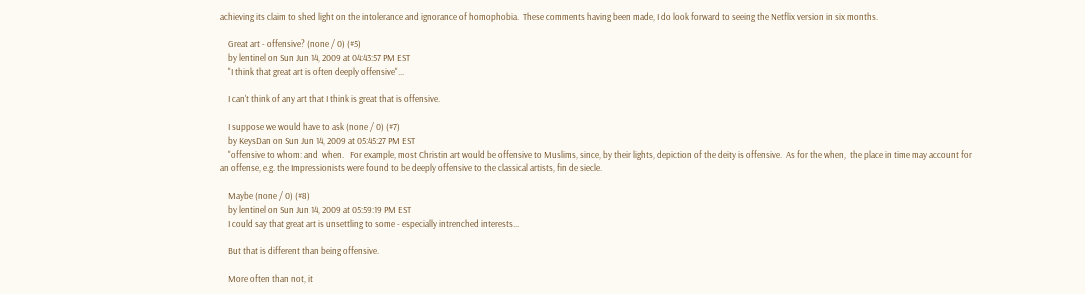achieving its claim to shed light on the intolerance and ignorance of homophobia.  These comments having been made, I do look forward to seeing the Netflix version in six months.

    Great art - offensive? (none / 0) (#5)
    by lentinel on Sun Jun 14, 2009 at 04:43:57 PM EST
    "I think that great art is often deeply offensive"...

    I can't think of any art that I think is great that is offensive.

    I suppose we would have to ask (none / 0) (#7)
    by KeysDan on Sun Jun 14, 2009 at 05:45:27 PM EST
    "offensive to whom: and  when.   For example, most Christin art would be offensive to Muslims, since, by their lights, depiction of the deity is offensive.  As for the when,  the place in time may account for an offense, e.g. the Impressionists were found to be deeply offensive to the classical artists, fin de siecle.

    Maybe (none / 0) (#8)
    by lentinel on Sun Jun 14, 2009 at 05:59:19 PM EST
    I could say that great art is unsettling to some - especially intrenched interests...

    But that is different than being offensive.

    More often than not, it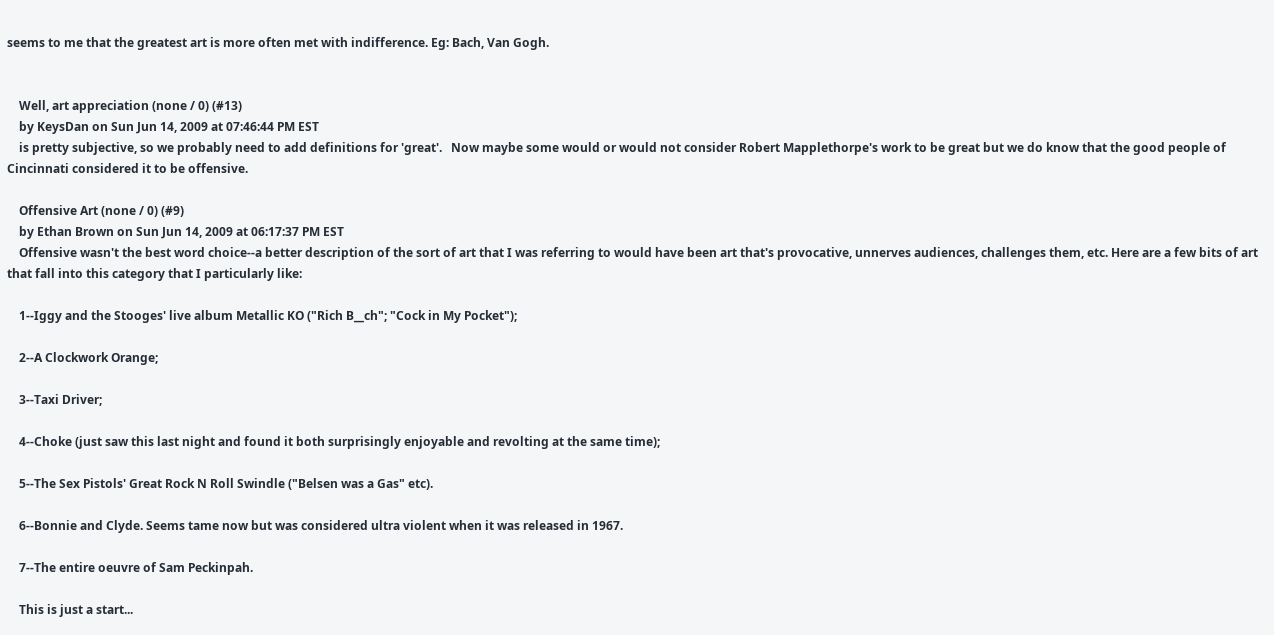seems to me that the greatest art is more often met with indifference. Eg: Bach, Van Gogh.


    Well, art appreciation (none / 0) (#13)
    by KeysDan on Sun Jun 14, 2009 at 07:46:44 PM EST
    is pretty subjective, so we probably need to add definitions for 'great'.   Now maybe some would or would not consider Robert Mapplethorpe's work to be great but we do know that the good people of Cincinnati considered it to be offensive.

    Offensive Art (none / 0) (#9)
    by Ethan Brown on Sun Jun 14, 2009 at 06:17:37 PM EST
    Offensive wasn't the best word choice--a better description of the sort of art that I was referring to would have been art that's provocative, unnerves audiences, challenges them, etc. Here are a few bits of art that fall into this category that I particularly like:

    1--Iggy and the Stooges' live album Metallic KO ("Rich B__ch"; "Cock in My Pocket");

    2--A Clockwork Orange;

    3--Taxi Driver;

    4--Choke (just saw this last night and found it both surprisingly enjoyable and revolting at the same time);

    5--The Sex Pistols' Great Rock N Roll Swindle ("Belsen was a Gas" etc).

    6--Bonnie and Clyde. Seems tame now but was considered ultra violent when it was released in 1967.

    7--The entire oeuvre of Sam Peckinpah.

    This is just a start...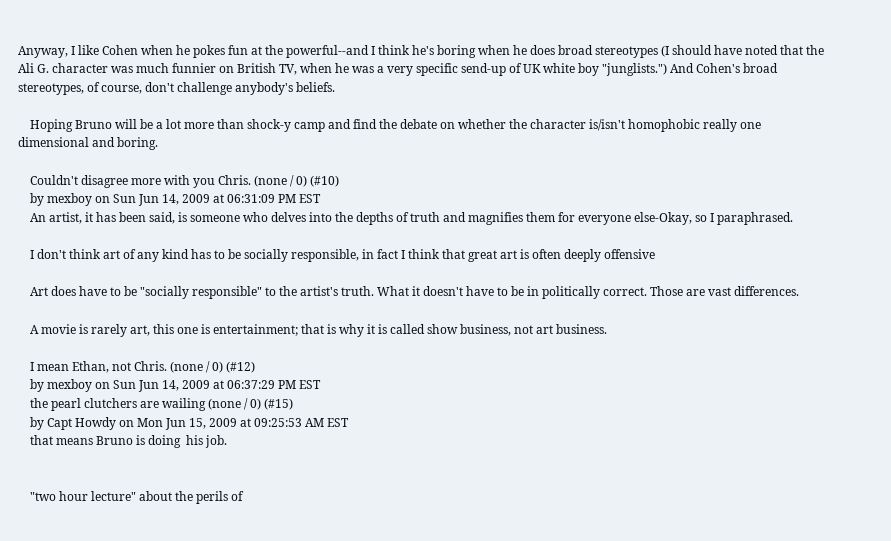Anyway, I like Cohen when he pokes fun at the powerful--and I think he's boring when he does broad stereotypes (I should have noted that the Ali G. character was much funnier on British TV, when he was a very specific send-up of UK white boy "junglists.") And Cohen's broad stereotypes, of course, don't challenge anybody's beliefs.

    Hoping Bruno will be a lot more than shock-y camp and find the debate on whether the character is/isn't homophobic really one dimensional and boring.

    Couldn't disagree more with you Chris. (none / 0) (#10)
    by mexboy on Sun Jun 14, 2009 at 06:31:09 PM EST
    An artist, it has been said, is someone who delves into the depths of truth and magnifies them for everyone else-Okay, so I paraphrased.

    I don't think art of any kind has to be socially responsible, in fact I think that great art is often deeply offensive

    Art does have to be "socially responsible" to the artist's truth. What it doesn't have to be in politically correct. Those are vast differences.

    A movie is rarely art, this one is entertainment; that is why it is called show business, not art business.

    I mean Ethan, not Chris. (none / 0) (#12)
    by mexboy on Sun Jun 14, 2009 at 06:37:29 PM EST
    the pearl clutchers are wailing (none / 0) (#15)
    by Capt Howdy on Mon Jun 15, 2009 at 09:25:53 AM EST
    that means Bruno is doing  his job.


    "two hour lecture" about the perils of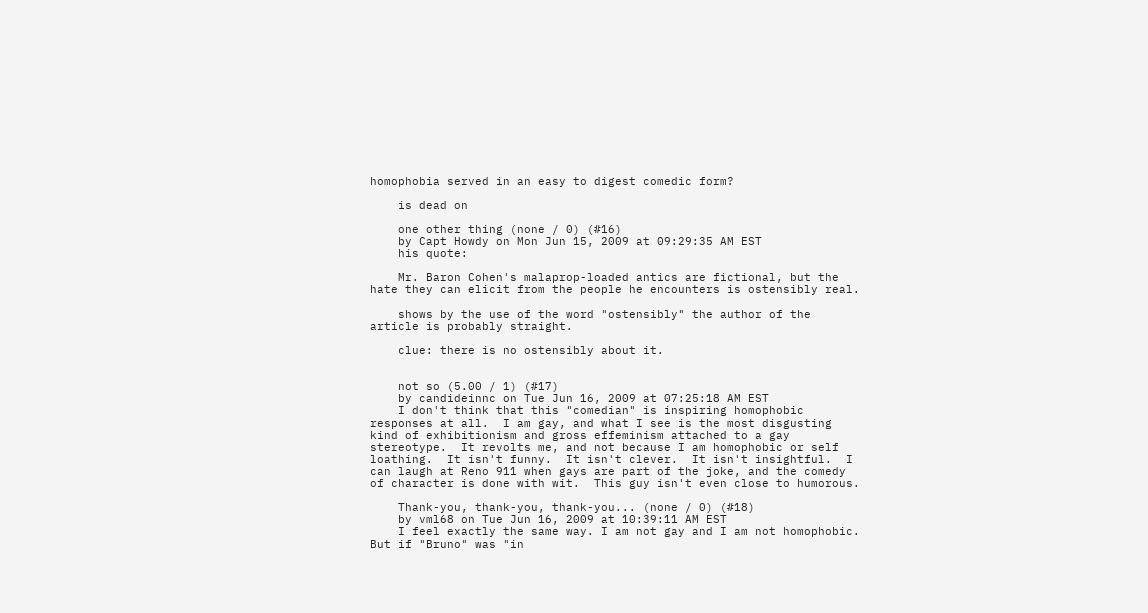homophobia served in an easy to digest comedic form?

    is dead on

    one other thing (none / 0) (#16)
    by Capt Howdy on Mon Jun 15, 2009 at 09:29:35 AM EST
    his quote:

    Mr. Baron Cohen's malaprop-loaded antics are fictional, but the hate they can elicit from the people he encounters is ostensibly real.

    shows by the use of the word "ostensibly" the author of the article is probably straight.

    clue: there is no ostensibly about it.


    not so (5.00 / 1) (#17)
    by candideinnc on Tue Jun 16, 2009 at 07:25:18 AM EST
    I don't think that this "comedian" is inspiring homophobic responses at all.  I am gay, and what I see is the most disgusting kind of exhibitionism and gross effeminism attached to a gay stereotype.  It revolts me, and not because I am homophobic or self loathing.  It isn't funny.  It isn't clever.  It isn't insightful.  I can laugh at Reno 911 when gays are part of the joke, and the comedy of character is done with wit.  This guy isn't even close to humorous.

    Thank-you, thank-you, thank-you... (none / 0) (#18)
    by vml68 on Tue Jun 16, 2009 at 10:39:11 AM EST
    I feel exactly the same way. I am not gay and I am not homophobic. But if "Bruno" was "in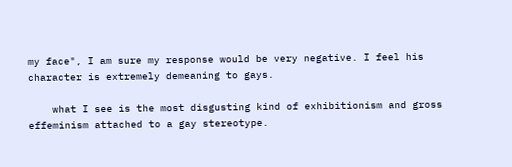my face", I am sure my response would be very negative. I feel his character is extremely demeaning to gays.

    what I see is the most disgusting kind of exhibitionism and gross effeminism attached to a gay stereotype.